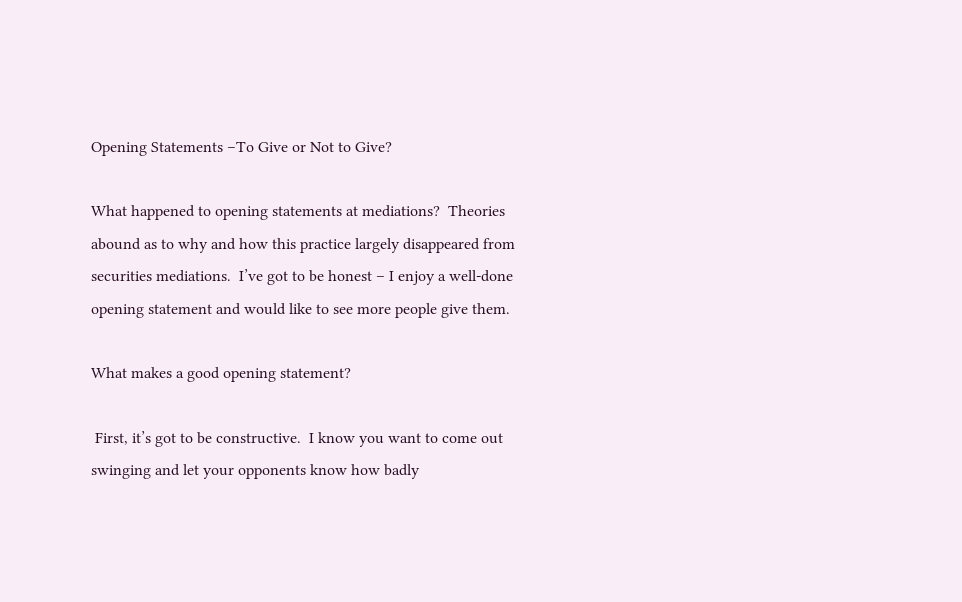Opening Statements –To Give or Not to Give?

What happened to opening statements at mediations?  Theories abound as to why and how this practice largely disappeared from securities mediations.  I’ve got to be honest – I enjoy a well-done opening statement and would like to see more people give them.

What makes a good opening statement?

 First, it’s got to be constructive.  I know you want to come out swinging and let your opponents know how badly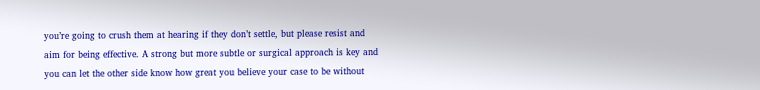you’re going to crush them at hearing if they don’t settle, but please resist and aim for being effective. A strong but more subtle or surgical approach is key and you can let the other side know how great you believe your case to be without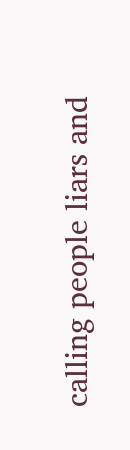calling people liars and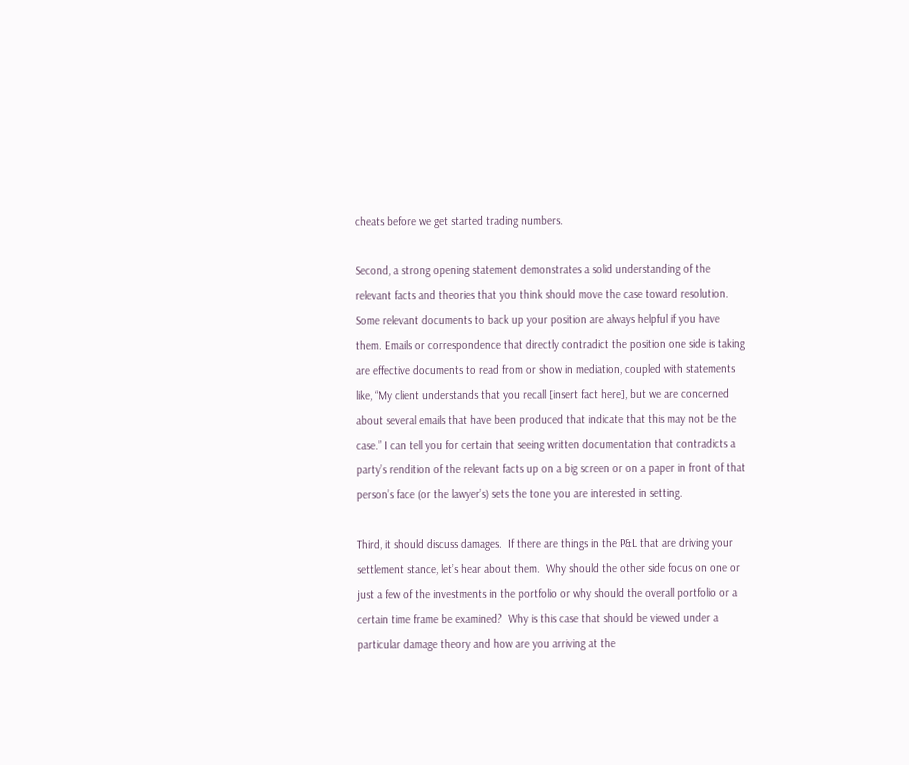cheats before we get started trading numbers.

Second, a strong opening statement demonstrates a solid understanding of the relevant facts and theories that you think should move the case toward resolution. Some relevant documents to back up your position are always helpful if you have them. Emails or correspondence that directly contradict the position one side is taking are effective documents to read from or show in mediation, coupled with statements like, “My client understands that you recall [insert fact here], but we are concerned about several emails that have been produced that indicate that this may not be the case.” I can tell you for certain that seeing written documentation that contradicts a party’s rendition of the relevant facts up on a big screen or on a paper in front of that person’s face (or the lawyer’s) sets the tone you are interested in setting.

Third, it should discuss damages.  If there are things in the P&L that are driving your settlement stance, let’s hear about them.  Why should the other side focus on one or just a few of the investments in the portfolio or why should the overall portfolio or a certain time frame be examined?  Why is this case that should be viewed under a particular damage theory and how are you arriving at the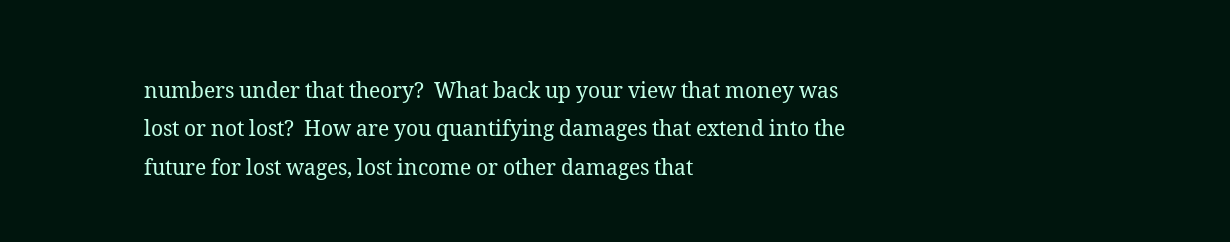numbers under that theory?  What back up your view that money was lost or not lost?  How are you quantifying damages that extend into the future for lost wages, lost income or other damages that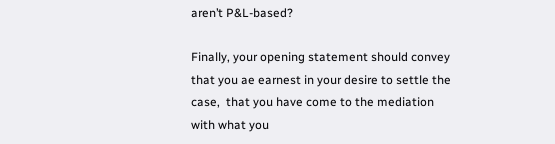aren’t P&L-based?

Finally, your opening statement should convey that you ae earnest in your desire to settle the case,  that you have come to the mediation with what you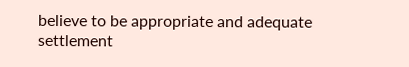believe to be appropriate and adequate settlement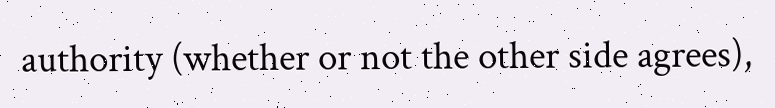authority (whether or not the other side agrees),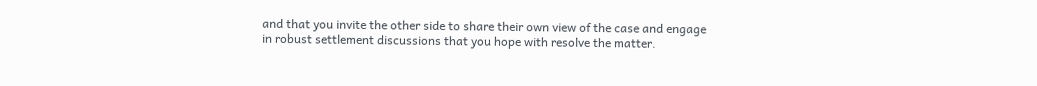and that you invite the other side to share their own view of the case and engage in robust settlement discussions that you hope with resolve the matter.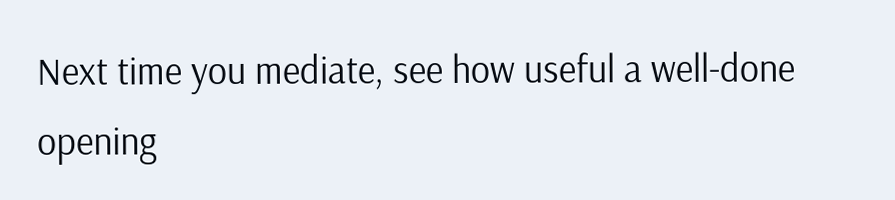Next time you mediate, see how useful a well-done opening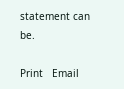statement can be.

Print   Email